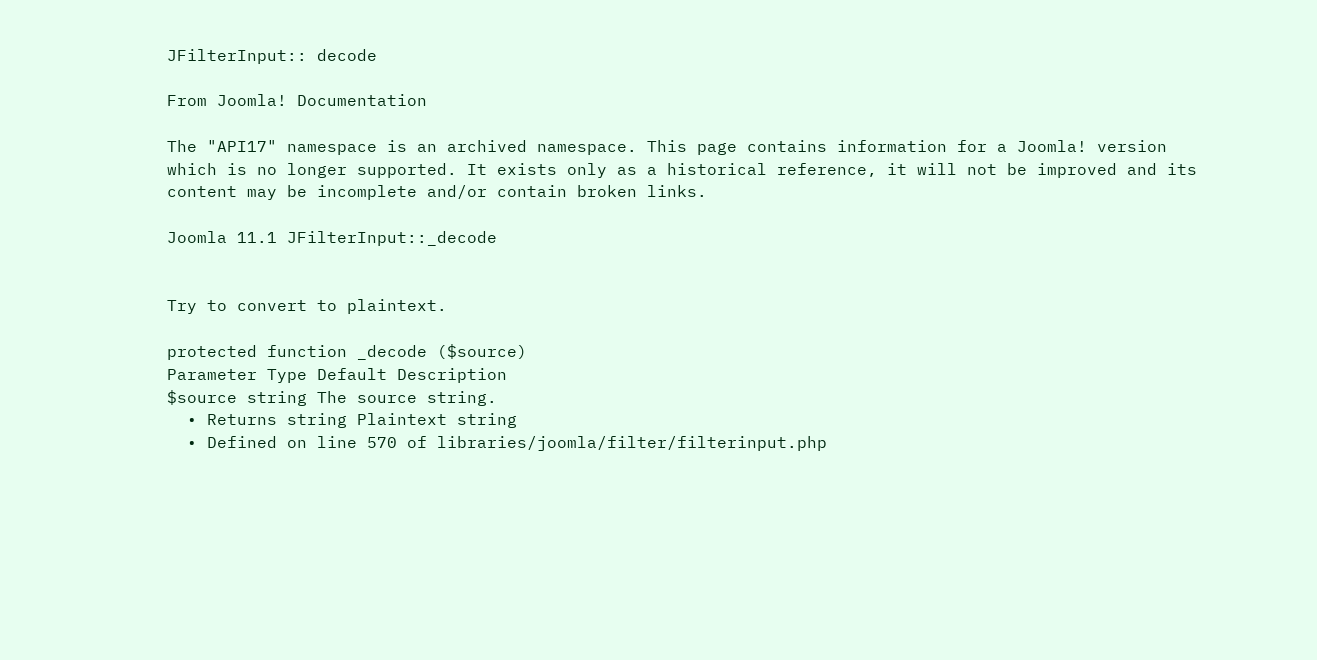JFilterInput:: decode

From Joomla! Documentation

The "API17" namespace is an archived namespace. This page contains information for a Joomla! version which is no longer supported. It exists only as a historical reference, it will not be improved and its content may be incomplete and/or contain broken links.

Joomla 11.1 JFilterInput::_decode


Try to convert to plaintext.

protected function _decode ($source)
Parameter Type Default Description
$source string The source string.
  • Returns string Plaintext string
  • Defined on line 570 of libraries/joomla/filter/filterinput.php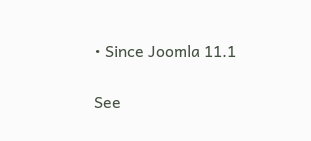• Since Joomla 11.1

See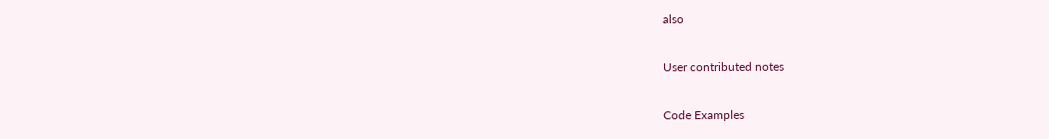also

User contributed notes

Code Examples